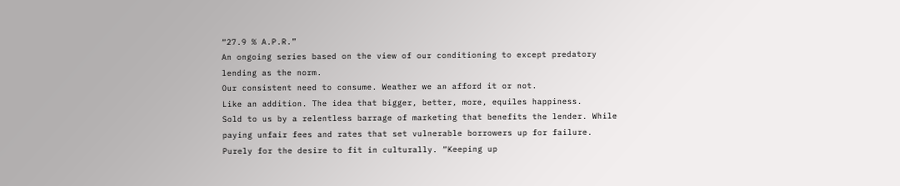“27.9 % A.P.R.”
An ongoing series based on the view of our conditioning to except predatory lending as the norm.
Our consistent need to consume. Weather we an afford it or not.
Like an addition. The idea that bigger, better, more, equiles happiness.
Sold to us by a relentless barrage of marketing that benefits the lender. While paying unfair fees and rates that set vulnerable borrowers up for failure. Purely for the desire to fit in culturally. “Keeping up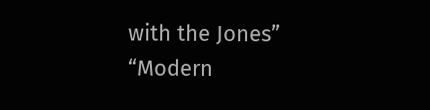with the Jones”
“Modern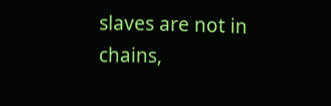slaves are not in chains,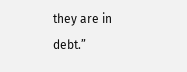they are in debt.”